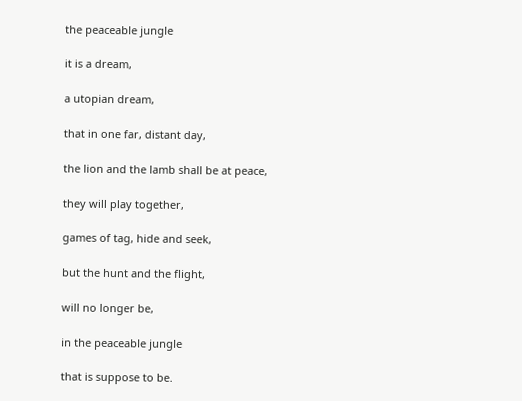the peaceable jungle

it is a dream,

a utopian dream,

that in one far, distant day,

the lion and the lamb shall be at peace,

they will play together,

games of tag, hide and seek,

but the hunt and the flight,

will no longer be,

in the peaceable jungle

that is suppose to be.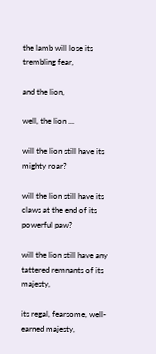the lamb will lose its trembling fear,

and the lion,

well, the lion ...

will the lion still have its mighty roar?

will the lion still have its claws at the end of its powerful paw?

will the lion still have any tattered remnants of its majesty,

its regal, fearsome, well-earned majesty,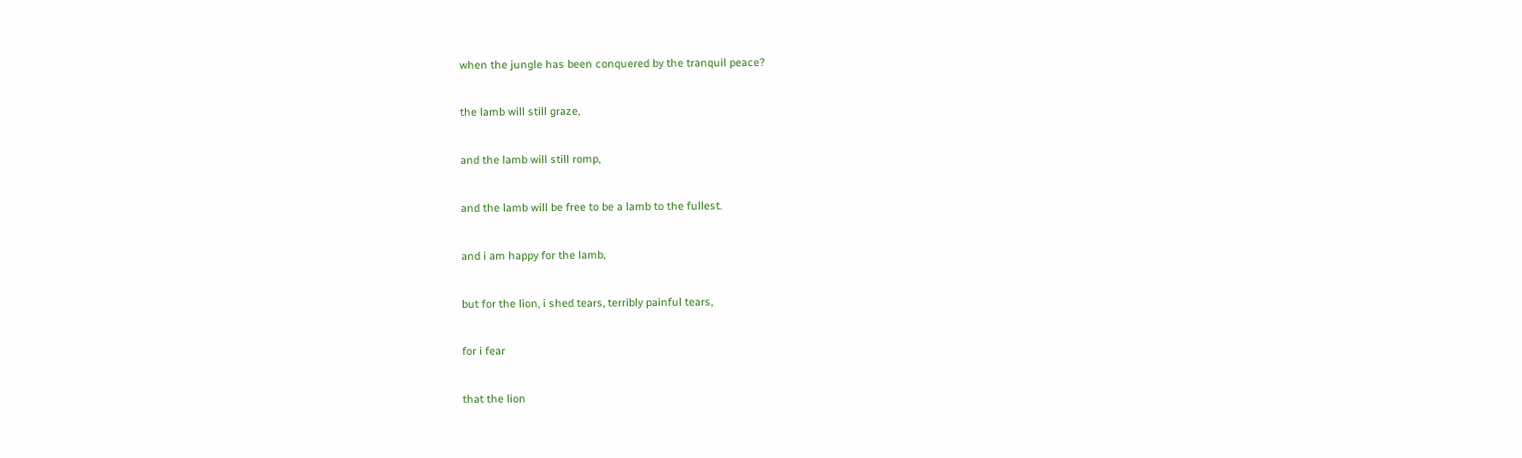when the jungle has been conquered by the tranquil peace?

the lamb will still graze,

and the lamb will still romp,

and the lamb will be free to be a lamb to the fullest.

and i am happy for the lamb,

but for the lion, i shed tears, terribly painful tears,

for i fear

that the lion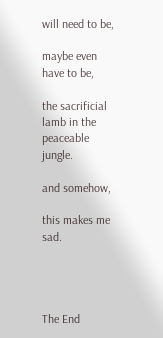will need to be,

maybe even have to be,

the sacrificial lamb in the peaceable jungle.

and somehow,

this makes me sad.




The End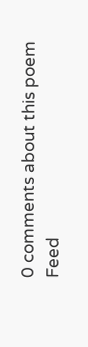0 comments about this poem Feed